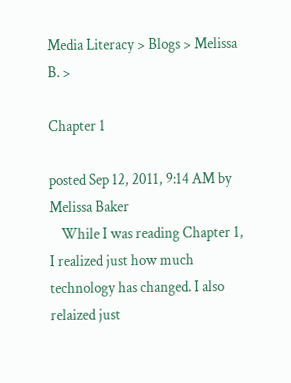Media Literacy > Blogs > Melissa B. >

Chapter 1

posted Sep 12, 2011, 9:14 AM by Melissa Baker
    While I was reading Chapter 1, I realized just how much technology has changed. I also relaized just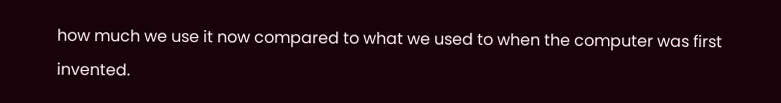how much we use it now compared to what we used to when the computer was first invented.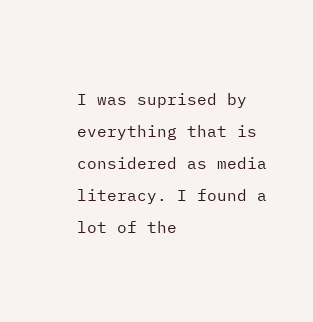I was suprised by everything that is considered as media literacy. I found a lot of the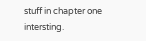stuff in chapter one intersting.